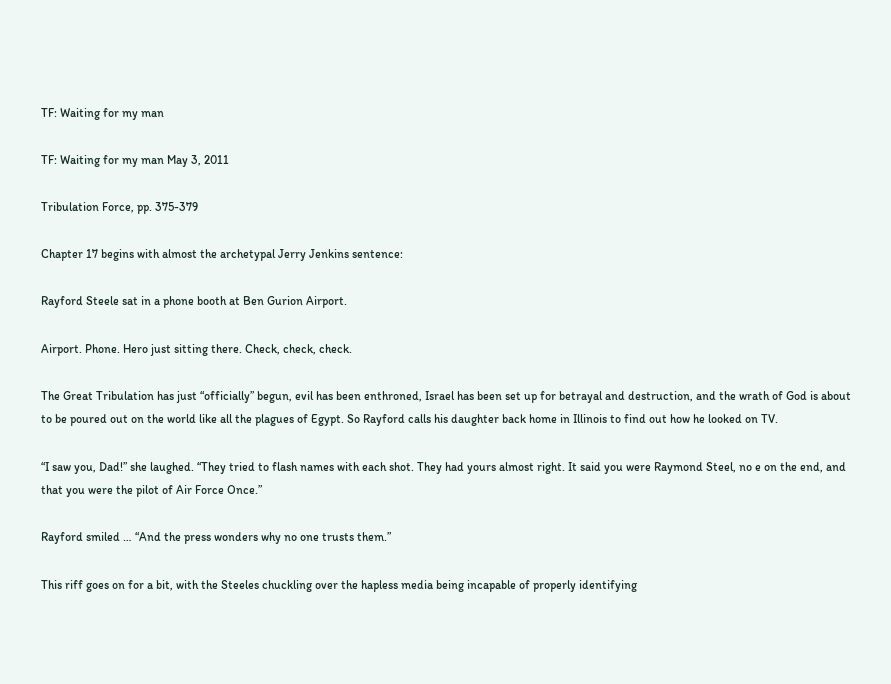TF: Waiting for my man

TF: Waiting for my man May 3, 2011

Tribulation Force, pp. 375-379

Chapter 17 begins with almost the archetypal Jerry Jenkins sentence:

Rayford Steele sat in a phone booth at Ben Gurion Airport.

Airport. Phone. Hero just sitting there. Check, check, check.

The Great Tribulation has just “officially” begun, evil has been enthroned, Israel has been set up for betrayal and destruction, and the wrath of God is about to be poured out on the world like all the plagues of Egypt. So Rayford calls his daughter back home in Illinois to find out how he looked on TV.

“I saw you, Dad!” she laughed. “They tried to flash names with each shot. They had yours almost right. It said you were Raymond Steel, no e on the end, and that you were the pilot of Air Force Once.”

Rayford smiled … “And the press wonders why no one trusts them.”

This riff goes on for a bit, with the Steeles chuckling over the hapless media being incapable of properly identifying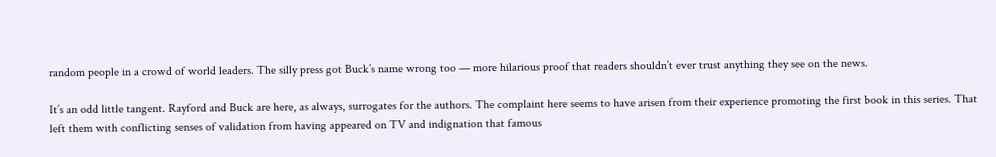random people in a crowd of world leaders. The silly press got Buck’s name wrong too — more hilarious proof that readers shouldn’t ever trust anything they see on the news.

It’s an odd little tangent. Rayford and Buck are here, as always, surrogates for the authors. The complaint here seems to have arisen from their experience promoting the first book in this series. That left them with conflicting senses of validation from having appeared on TV and indignation that famous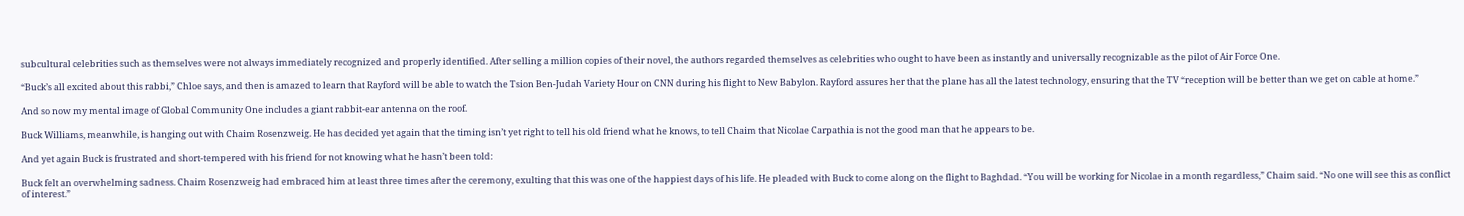subcultural celebrities such as themselves were not always immediately recognized and properly identified. After selling a million copies of their novel, the authors regarded themselves as celebrities who ought to have been as instantly and universally recognizable as the pilot of Air Force One.

“Buck’s all excited about this rabbi,” Chloe says, and then is amazed to learn that Rayford will be able to watch the Tsion Ben-Judah Variety Hour on CNN during his flight to New Babylon. Rayford assures her that the plane has all the latest technology, ensuring that the TV “reception will be better than we get on cable at home.”

And so now my mental image of Global Community One includes a giant rabbit-ear antenna on the roof.

Buck Williams, meanwhile, is hanging out with Chaim Rosenzweig. He has decided yet again that the timing isn’t yet right to tell his old friend what he knows, to tell Chaim that Nicolae Carpathia is not the good man that he appears to be.

And yet again Buck is frustrated and short-tempered with his friend for not knowing what he hasn’t been told:

Buck felt an overwhelming sadness. Chaim Rosenzweig had embraced him at least three times after the ceremony, exulting that this was one of the happiest days of his life. He pleaded with Buck to come along on the flight to Baghdad. “You will be working for Nicolae in a month regardless,” Chaim said. “No one will see this as conflict of interest.”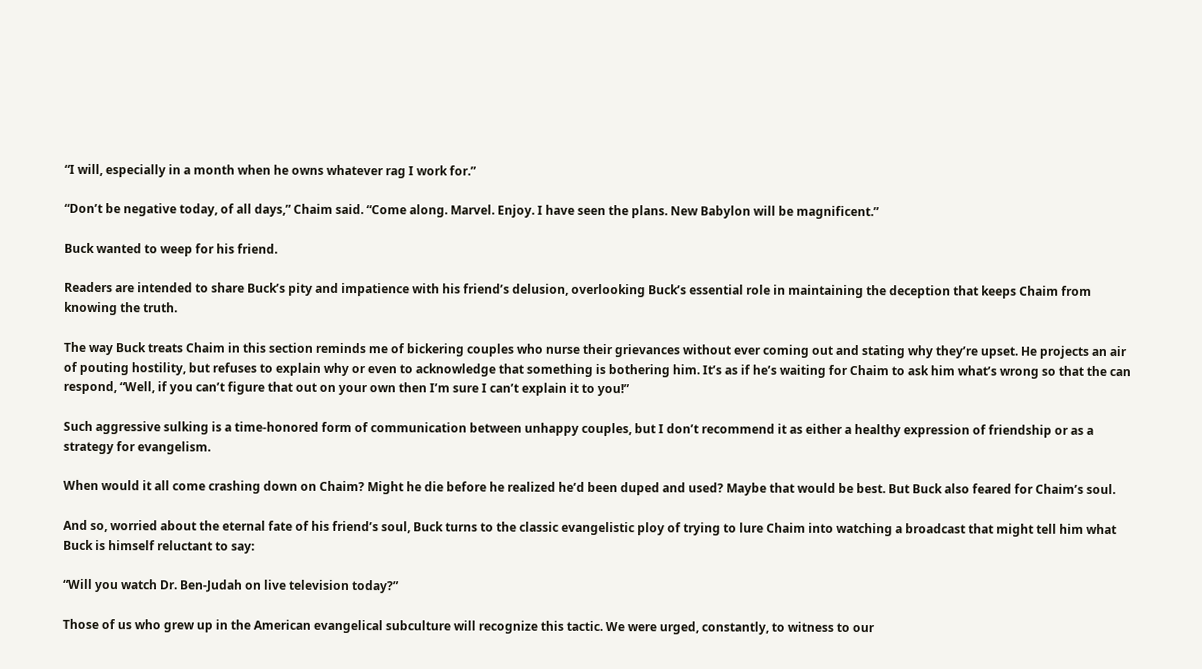“I will, especially in a month when he owns whatever rag I work for.”

“Don’t be negative today, of all days,” Chaim said. “Come along. Marvel. Enjoy. I have seen the plans. New Babylon will be magnificent.”

Buck wanted to weep for his friend.

Readers are intended to share Buck’s pity and impatience with his friend’s delusion, overlooking Buck’s essential role in maintaining the deception that keeps Chaim from knowing the truth.

The way Buck treats Chaim in this section reminds me of bickering couples who nurse their grievances without ever coming out and stating why they’re upset. He projects an air of pouting hostility, but refuses to explain why or even to acknowledge that something is bothering him. It’s as if he’s waiting for Chaim to ask him what’s wrong so that the can respond, “Well, if you can’t figure that out on your own then I’m sure I can’t explain it to you!”

Such aggressive sulking is a time-honored form of communication between unhappy couples, but I don’t recommend it as either a healthy expression of friendship or as a strategy for evangelism.

When would it all come crashing down on Chaim? Might he die before he realized he’d been duped and used? Maybe that would be best. But Buck also feared for Chaim’s soul.

And so, worried about the eternal fate of his friend’s soul, Buck turns to the classic evangelistic ploy of trying to lure Chaim into watching a broadcast that might tell him what Buck is himself reluctant to say:

“Will you watch Dr. Ben-Judah on live television today?”

Those of us who grew up in the American evangelical subculture will recognize this tactic. We were urged, constantly, to witness to our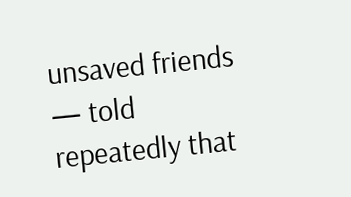unsaved friends — told repeatedly that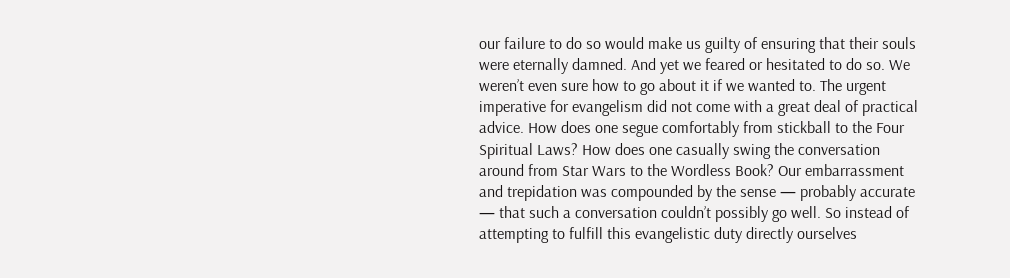our failure to do so would make us guilty of ensuring that their souls were eternally damned. And yet we feared or hesitated to do so. We weren’t even sure how to go about it if we wanted to. The urgent imperative for evangelism did not come with a great deal of practical advice. How does one segue comfortably from stickball to the Four Spiritual Laws? How does one casually swing the conversation around from Star Wars to the Wordless Book? Our embarrassment and trepidation was compounded by the sense — probably accurate — that such a conversation couldn’t possibly go well. So instead of attempting to fulfill this evangelistic duty directly ourselves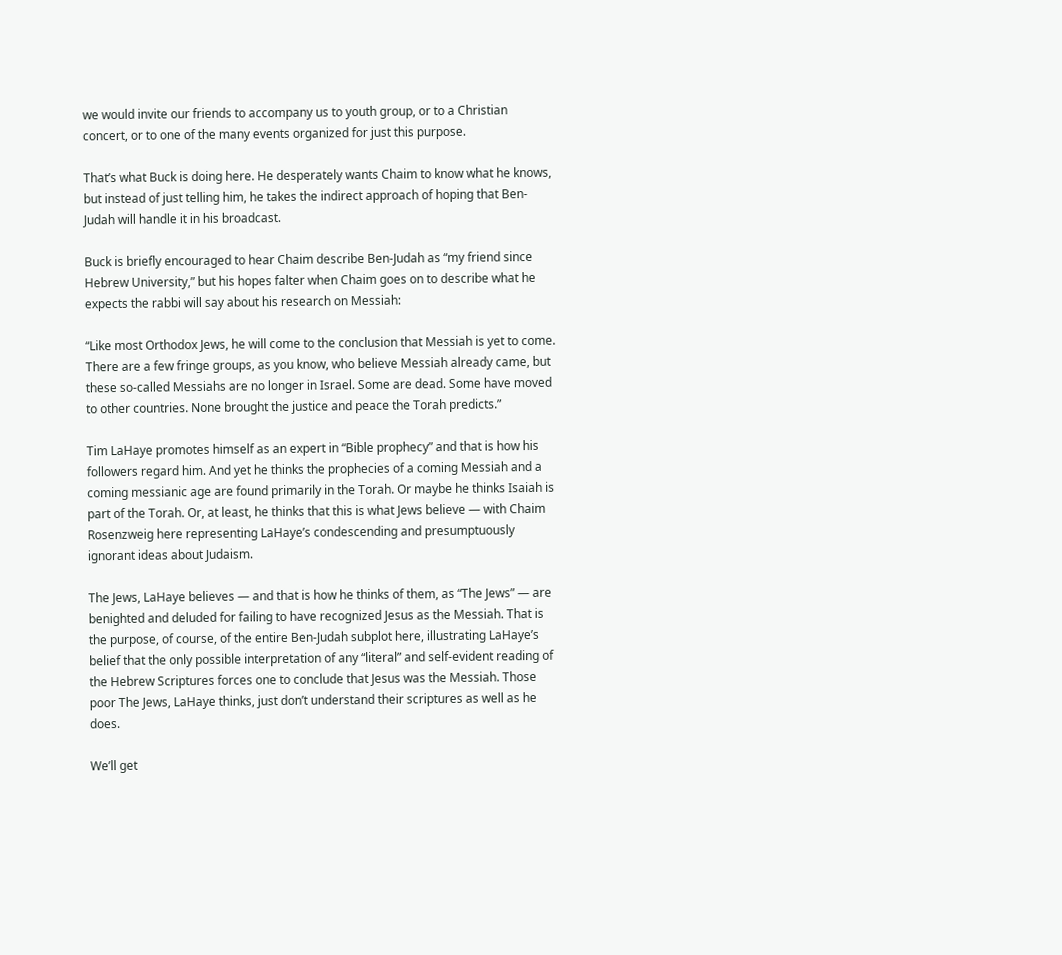we would invite our friends to accompany us to youth group, or to a Christian concert, or to one of the many events organized for just this purpose.

That’s what Buck is doing here. He desperately wants Chaim to know what he knows, but instead of just telling him, he takes the indirect approach of hoping that Ben-Judah will handle it in his broadcast.

Buck is briefly encouraged to hear Chaim describe Ben-Judah as “my friend since Hebrew University,” but his hopes falter when Chaim goes on to describe what he expects the rabbi will say about his research on Messiah:

“Like most Orthodox Jews, he will come to the conclusion that Messiah is yet to come. There are a few fringe groups, as you know, who believe Messiah already came, but these so-called Messiahs are no longer in Israel. Some are dead. Some have moved to other countries. None brought the justice and peace the Torah predicts.”

Tim LaHaye promotes himself as an expert in “Bible prophecy” and that is how his followers regard him. And yet he thinks the prophecies of a coming Messiah and a coming messianic age are found primarily in the Torah. Or maybe he thinks Isaiah is part of the Torah. Or, at least, he thinks that this is what Jews believe — with Chaim Rosenzweig here representing LaHaye’s condescending and presumptuously ignorant ideas about Judaism.

The Jews, LaHaye believes — and that is how he thinks of them, as “The Jews” — are benighted and deluded for failing to have recognized Jesus as the Messiah. That is the purpose, of course, of the entire Ben-Judah subplot here, illustrating LaHaye’s belief that the only possible interpretation of any “literal” and self-evident reading of the Hebrew Scriptures forces one to conclude that Jesus was the Messiah. Those poor The Jews, LaHaye thinks, just don’t understand their scriptures as well as he does.

We’ll get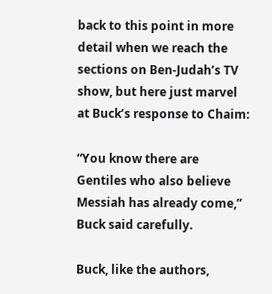back to this point in more detail when we reach the sections on Ben-Judah’s TV show, but here just marvel at Buck’s response to Chaim:

“You know there are Gentiles who also believe Messiah has already come,” Buck said carefully.

Buck, like the authors,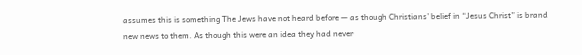assumes this is something The Jews have not heard before — as though Christians’ belief in “Jesus Christ” is brand new news to them. As though this were an idea they had never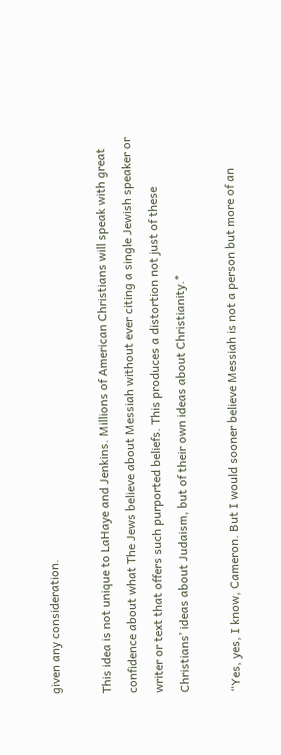given any consideration.

This idea is not unique to LaHaye and Jenkins. Millions of American Christians will speak with great confidence about what The Jews believe about Messiah without ever citing a single Jewish speaker or writer or text that offers such purported beliefs. This produces a distortion not just of these Christians’ ideas about Judaism, but of their own ideas about Christianity.*

“Yes, yes, I know, Cameron. But I would sooner believe Messiah is not a person but more of an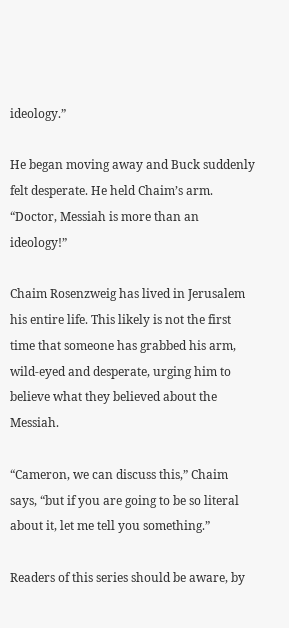ideology.”

He began moving away and Buck suddenly felt desperate. He held Chaim’s arm. “Doctor, Messiah is more than an ideology!”

Chaim Rosenzweig has lived in Jerusalem his entire life. This likely is not the first time that someone has grabbed his arm, wild-eyed and desperate, urging him to believe what they believed about the Messiah.

“Cameron, we can discuss this,” Chaim says, “but if you are going to be so literal about it, let me tell you something.”

Readers of this series should be aware, by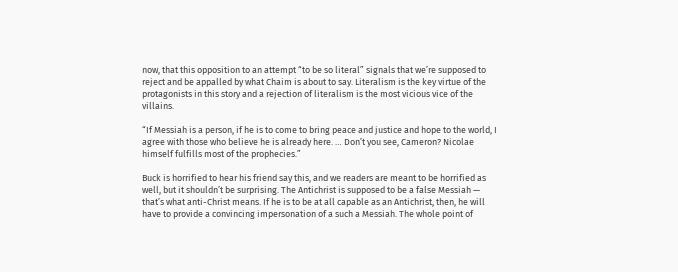now, that this opposition to an attempt “to be so literal” signals that we’re supposed to reject and be appalled by what Chaim is about to say. Literalism is the key virtue of the protagonists in this story and a rejection of literalism is the most vicious vice of the villains.

“If Messiah is a person, if he is to come to bring peace and justice and hope to the world, I agree with those who believe he is already here. … Don’t you see, Cameron? Nicolae himself fulfills most of the prophecies.”

Buck is horrified to hear his friend say this, and we readers are meant to be horrified as well, but it shouldn’t be surprising. The Antichrist is supposed to be a false Messiah — that’s what anti-Christ means. If he is to be at all capable as an Antichrist, then, he will have to provide a convincing impersonation of a such a Messiah. The whole point of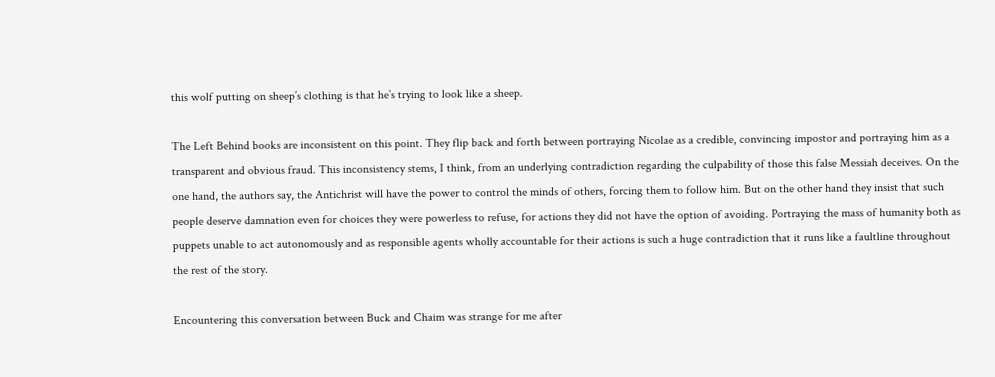this wolf putting on sheep’s clothing is that he’s trying to look like a sheep.

The Left Behind books are inconsistent on this point. They flip back and forth between portraying Nicolae as a credible, convincing impostor and portraying him as a transparent and obvious fraud. This inconsistency stems, I think, from an underlying contradiction regarding the culpability of those this false Messiah deceives. On the one hand, the authors say, the Antichrist will have the power to control the minds of others, forcing them to follow him. But on the other hand they insist that such people deserve damnation even for choices they were powerless to refuse, for actions they did not have the option of avoiding. Portraying the mass of humanity both as puppets unable to act autonomously and as responsible agents wholly accountable for their actions is such a huge contradiction that it runs like a faultline throughout the rest of the story.

Encountering this conversation between Buck and Chaim was strange for me after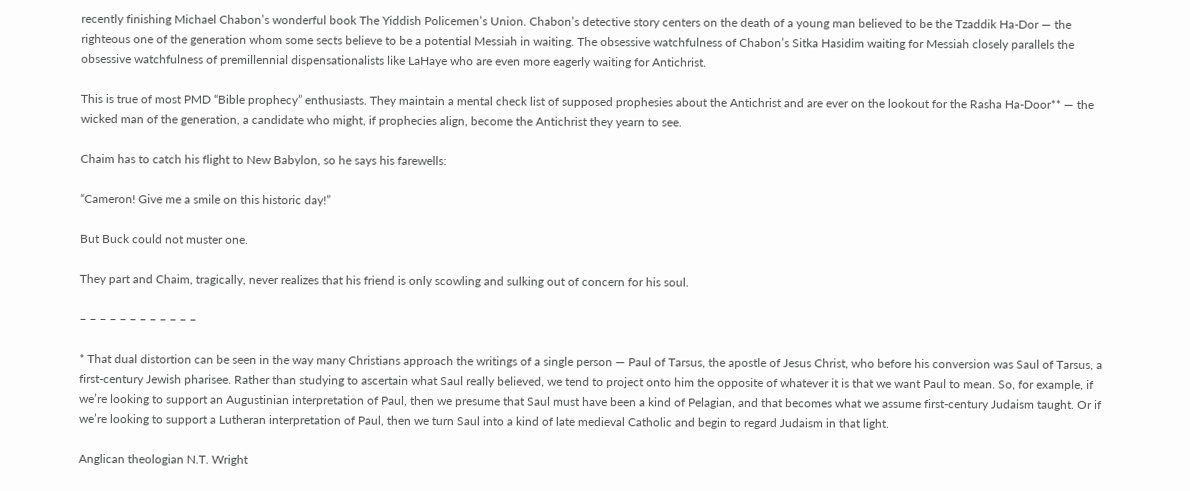recently finishing Michael Chabon’s wonderful book The Yiddish Policemen’s Union. Chabon’s detective story centers on the death of a young man believed to be the Tzaddik Ha-Dor — the righteous one of the generation whom some sects believe to be a potential Messiah in waiting. The obsessive watchfulness of Chabon’s Sitka Hasidim waiting for Messiah closely parallels the obsessive watchfulness of premillennial dispensationalists like LaHaye who are even more eagerly waiting for Antichrist.

This is true of most PMD “Bible prophecy” enthusiasts. They maintain a mental check list of supposed prophesies about the Antichrist and are ever on the lookout for the Rasha Ha-Door** — the wicked man of the generation, a candidate who might, if prophecies align, become the Antichrist they yearn to see.

Chaim has to catch his flight to New Babylon, so he says his farewells:

“Cameron! Give me a smile on this historic day!”

But Buck could not muster one.

They part and Chaim, tragically, never realizes that his friend is only scowling and sulking out of concern for his soul.

– – – – – – – – – – – –

* That dual distortion can be seen in the way many Christians approach the writings of a single person — Paul of Tarsus, the apostle of Jesus Christ, who before his conversion was Saul of Tarsus, a first-century Jewish pharisee. Rather than studying to ascertain what Saul really believed, we tend to project onto him the opposite of whatever it is that we want Paul to mean. So, for example, if we’re looking to support an Augustinian interpretation of Paul, then we presume that Saul must have been a kind of Pelagian, and that becomes what we assume first-century Judaism taught. Or if we’re looking to support a Lutheran interpretation of Paul, then we turn Saul into a kind of late medieval Catholic and begin to regard Judaism in that light.

Anglican theologian N.T. Wright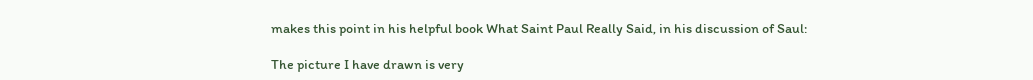makes this point in his helpful book What Saint Paul Really Said, in his discussion of Saul:

The picture I have drawn is very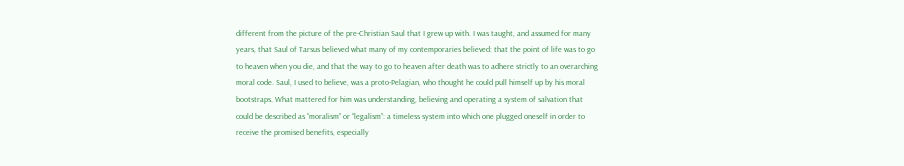different from the picture of the pre-Christian Saul that I grew up with. I was taught, and assumed for many years, that Saul of Tarsus believed what many of my contemporaries believed: that the point of life was to go to heaven when you die, and that the way to go to heaven after death was to adhere strictly to an overarching moral code. Saul, I used to believe, was a proto-Pelagian, who thought he could pull himself up by his moral bootstraps. What mattered for him was understanding, believing and operating a system of salvation that could be described as “moralism” or “legalism”: a timeless system into which one plugged oneself in order to receive the promised benefits, especially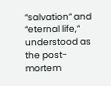“salvation” and “eternal life,” understood as the post-mortem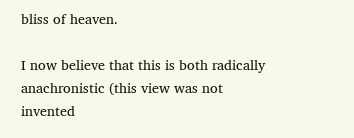bliss of heaven.

I now believe that this is both radically anachronistic (this view was not invented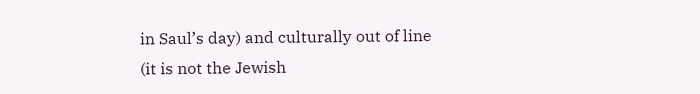in Saul’s day) and culturally out of line (it is not the Jewish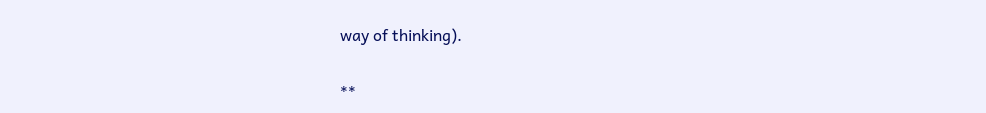way of thinking).

**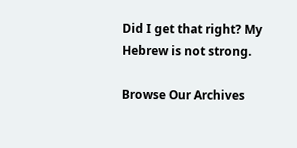Did I get that right? My Hebrew is not strong.

Browse Our Archives